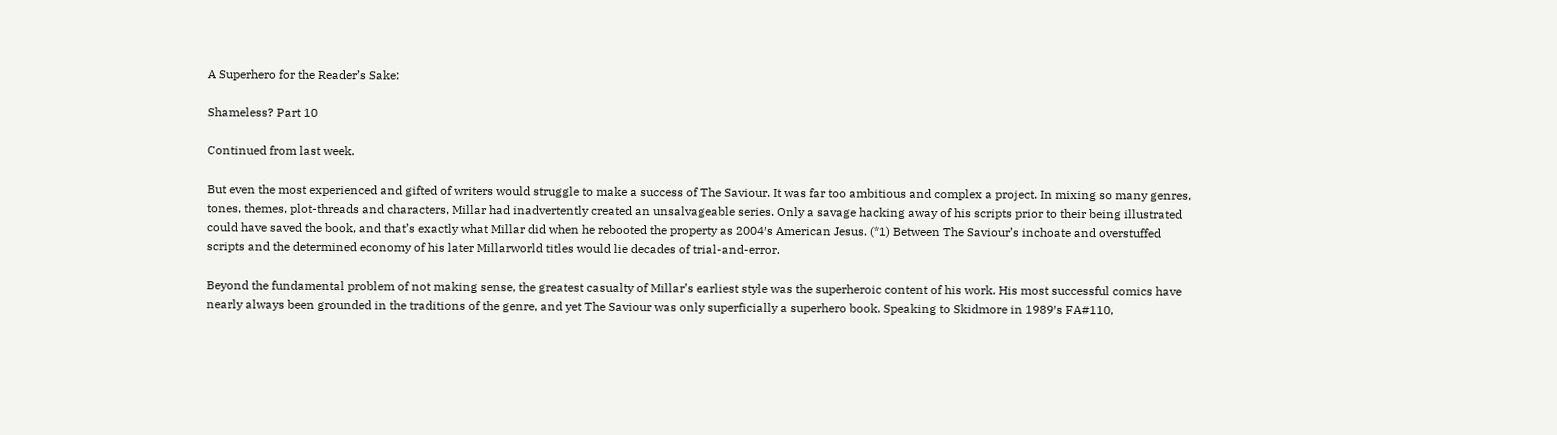A Superhero for the Reader’s Sake:

Shameless? Part 10

Continued from last week.

But even the most experienced and gifted of writers would struggle to make a success of The Saviour. It was far too ambitious and complex a project. In mixing so many genres, tones, themes, plot-threads and characters, Millar had inadvertently created an unsalvageable series. Only a savage hacking away of his scripts prior to their being illustrated could have saved the book, and that’s exactly what Millar did when he rebooted the property as 2004′s American Jesus. (*1) Between The Saviour’s inchoate and overstuffed scripts and the determined economy of his later Millarworld titles would lie decades of trial-and-error.

Beyond the fundamental problem of not making sense, the greatest casualty of Millar’s earliest style was the superheroic content of his work. His most successful comics have nearly always been grounded in the traditions of the genre, and yet The Saviour was only superficially a superhero book. Speaking to Skidmore in 1989′s FA#110,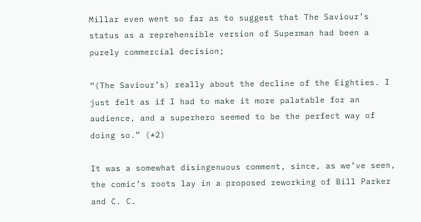Millar even went so far as to suggest that The Saviour’s status as a reprehensible version of Superman had been a purely commercial decision;

“(The Saviour’s) really about the decline of the Eighties. I just felt as if I had to make it more palatable for an audience, and a superhero seemed to be the perfect way of doing so.” (*2)

It was a somewhat disingenuous comment, since, as we’ve seen, the comic’s roots lay in a proposed reworking of Bill Parker and C. C.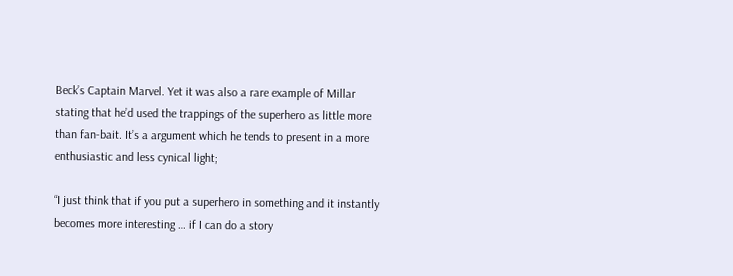Beck’s Captain Marvel. Yet it was also a rare example of Millar stating that he’d used the trappings of the superhero as little more than fan-bait. It’s a argument which he tends to present in a more enthusiastic and less cynical light;

“I just think that if you put a superhero in something and it instantly becomes more interesting … if I can do a story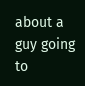about a guy going to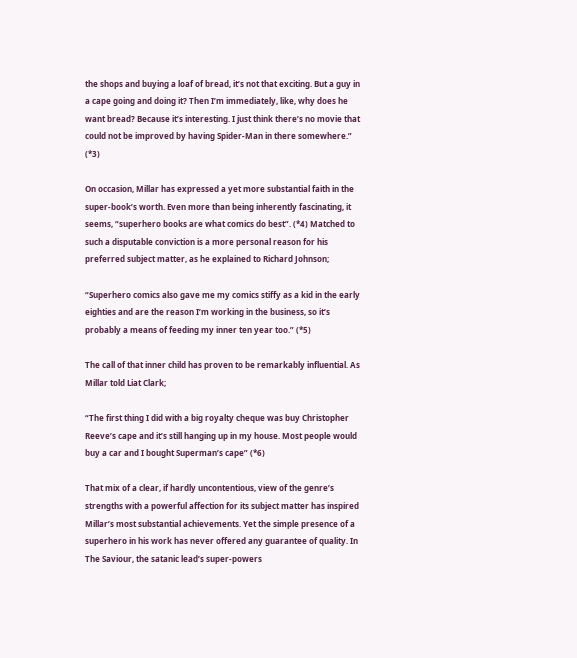the shops and buying a loaf of bread, it’s not that exciting. But a guy in a cape going and doing it? Then I’m immediately, like, why does he want bread? Because it’s interesting. I just think there’s no movie that could not be improved by having Spider-Man in there somewhere.” (*3)

On occasion, Millar has expressed a yet more substantial faith in the super-book’s worth. Even more than being inherently fascinating, it seems, “superhero books are what comics do best”. (*4) Matched to such a disputable conviction is a more personal reason for his preferred subject matter, as he explained to Richard Johnson;

“Superhero comics also gave me my comics stiffy as a kid in the early eighties and are the reason I’m working in the business, so it’s probably a means of feeding my inner ten year too.” (*5)

The call of that inner child has proven to be remarkably influential. As Millar told Liat Clark;

“The first thing I did with a big royalty cheque was buy Christopher Reeve’s cape and it’s still hanging up in my house. Most people would buy a car and I bought Superman’s cape” (*6)

That mix of a clear, if hardly uncontentious, view of the genre’s strengths with a powerful affection for its subject matter has inspired Millar’s most substantial achievements. Yet the simple presence of a superhero in his work has never offered any guarantee of quality. In The Saviour, the satanic lead’s super-powers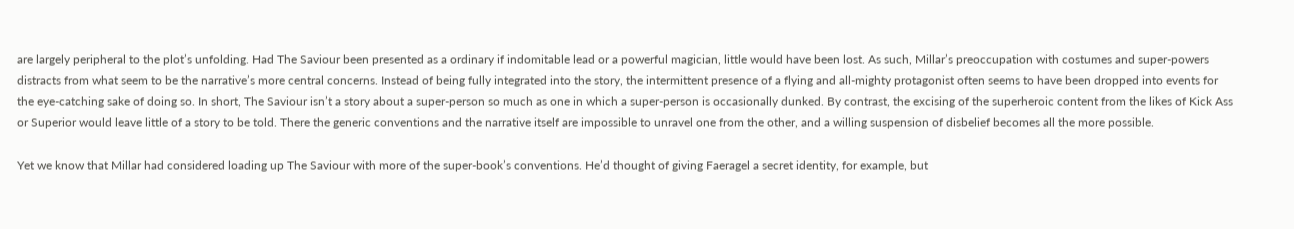are largely peripheral to the plot’s unfolding. Had The Saviour been presented as a ordinary if indomitable lead or a powerful magician, little would have been lost. As such, Millar’s preoccupation with costumes and super-powers distracts from what seem to be the narrative’s more central concerns. Instead of being fully integrated into the story, the intermittent presence of a flying and all-mighty protagonist often seems to have been dropped into events for the eye-catching sake of doing so. In short, The Saviour isn’t a story about a super-person so much as one in which a super-person is occasionally dunked. By contrast, the excising of the superheroic content from the likes of Kick Ass or Superior would leave little of a story to be told. There the generic conventions and the narrative itself are impossible to unravel one from the other, and a willing suspension of disbelief becomes all the more possible.

Yet we know that Millar had considered loading up The Saviour with more of the super-book’s conventions. He’d thought of giving Faeragel a secret identity, for example, but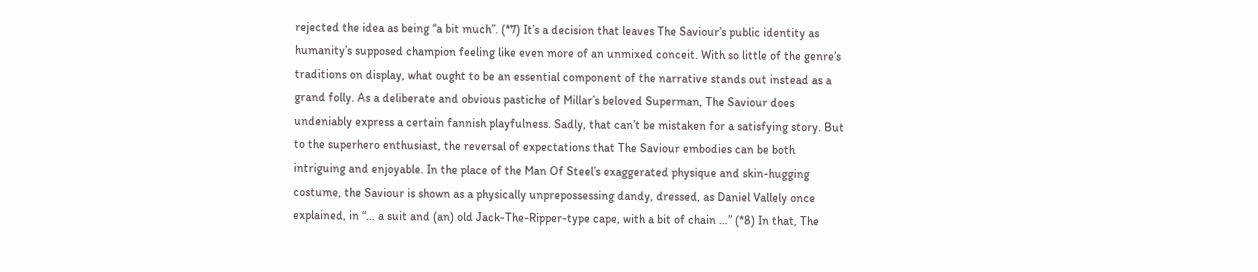rejected the idea as being “a bit much”. (*7) It’s a decision that leaves The Saviour’s public identity as humanity’s supposed champion feeling like even more of an unmixed conceit. With so little of the genre’s traditions on display, what ought to be an essential component of the narrative stands out instead as a grand folly. As a deliberate and obvious pastiche of Millar’s beloved Superman, The Saviour does undeniably express a certain fannish playfulness. Sadly, that can’t be mistaken for a satisfying story. But to the superhero enthusiast, the reversal of expectations that The Saviour embodies can be both intriguing and enjoyable. In the place of the Man Of Steel’s exaggerated physique and skin-hugging costume, the Saviour is shown as a physically unprepossessing dandy, dressed, as Daniel Vallely once explained, in “… a suit and (an) old Jack-The-Ripper-type cape, with a bit of chain …” (*8) In that, The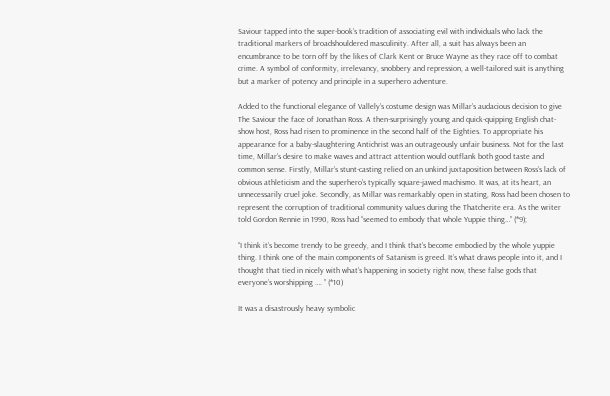Saviour tapped into the super-book’s tradition of associating evil with individuals who lack the traditional markers of broadshouldered masculinity. After all, a suit has always been an encumbrance to be torn off by the likes of Clark Kent or Bruce Wayne as they race off to combat crime. A symbol of conformity, irrelevancy, snobbery and repression, a well-tailored suit is anything but a marker of potency and principle in a superhero adventure.

Added to the functional elegance of Vallely’s costume design was Millar’s audacious decision to give The Saviour the face of Jonathan Ross. A then-surprisingly young and quick-quipping English chat-show host, Ross had risen to prominence in the second half of the Eighties. To appropriate his appearance for a baby-slaughtering Antichrist was an outrageously unfair business. Not for the last time, Millar’s desire to make waves and attract attention would outflank both good taste and common sense. Firstly, Millar’s stunt-casting relied on an unkind juxtaposition between Ross’s lack of obvious athleticism and the superhero’s typically square-jawed machismo. It was, at its heart, an unnecessarily cruel joke. Secondly, as Millar was remarkably open in stating, Ross had been chosen to represent the corruption of traditional community values during the Thatcherite era. As the writer told Gordon Rennie in 1990, Ross had “seemed to embody that whole Yuppie thing…” (*9);

“I think it’s become trendy to be greedy, and I think that’s become embodied by the whole yuppie thing. I think one of the main components of Satanism is greed. It’s what draws people into it, and I thought that tied in nicely with what’s happening in society right now, these false gods that everyone’s worshipping …. ” (*10)

It was a disastrously heavy symbolic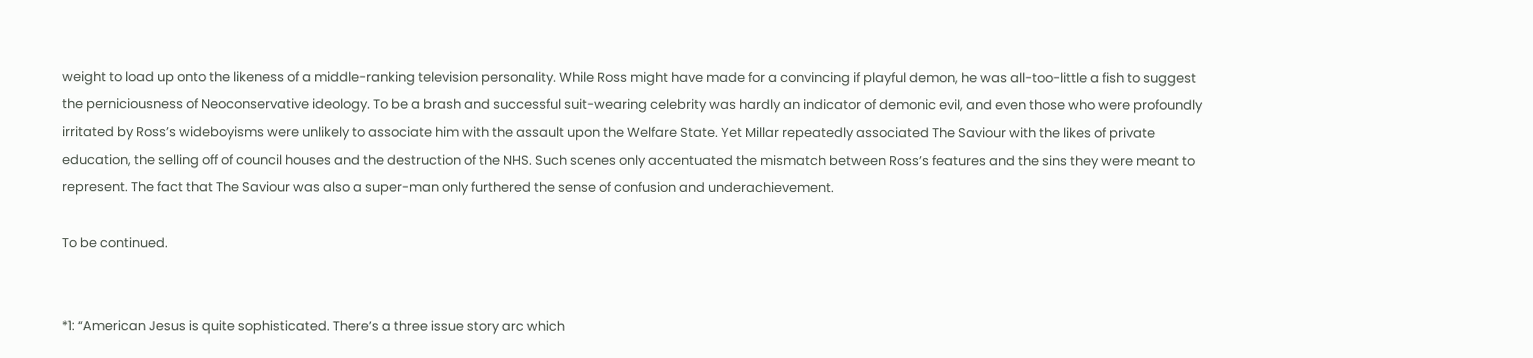weight to load up onto the likeness of a middle-ranking television personality. While Ross might have made for a convincing if playful demon, he was all-too-little a fish to suggest the perniciousness of Neoconservative ideology. To be a brash and successful suit-wearing celebrity was hardly an indicator of demonic evil, and even those who were profoundly irritated by Ross’s wideboyisms were unlikely to associate him with the assault upon the Welfare State. Yet Millar repeatedly associated The Saviour with the likes of private education, the selling off of council houses and the destruction of the NHS. Such scenes only accentuated the mismatch between Ross’s features and the sins they were meant to represent. The fact that The Saviour was also a super-man only furthered the sense of confusion and underachievement.

To be continued.


*1: “American Jesus is quite sophisticated. There’s a three issue story arc which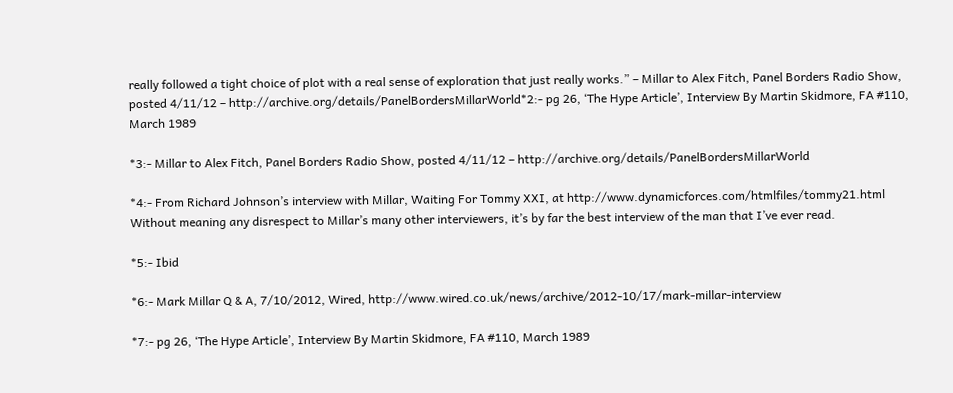really followed a tight choice of plot with a real sense of exploration that just really works.” – Millar to Alex Fitch, Panel Borders Radio Show, posted 4/11/12 – http://archive.org/details/PanelBordersMillarWorld*2:- pg 26, ‘The Hype Article’, Interview By Martin Skidmore, FA #110, March 1989

*3:- Millar to Alex Fitch, Panel Borders Radio Show, posted 4/11/12 – http://archive.org/details/PanelBordersMillarWorld

*4:- From Richard Johnson’s interview with Millar, Waiting For Tommy XXI, at http://www.dynamicforces.com/htmlfiles/tommy21.html Without meaning any disrespect to Millar’s many other interviewers, it’s by far the best interview of the man that I’ve ever read.

*5:- Ibid

*6:- Mark Millar Q & A, 7/10/2012, Wired, http://www.wired.co.uk/news/archive/2012-10/17/mark-millar-interview

*7:- pg 26, ‘The Hype Article’, Interview By Martin Skidmore, FA #110, March 1989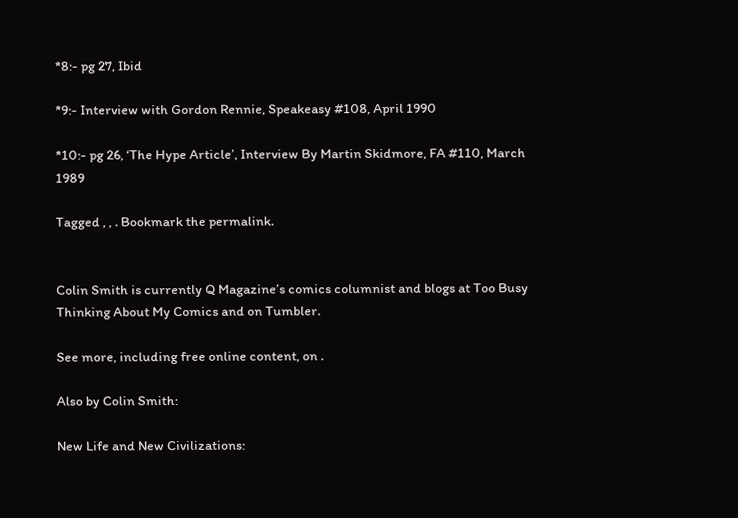*8:- pg 27, Ibid

*9:- Interview with Gordon Rennie, Speakeasy #108, April 1990

*10:- pg 26, ‘The Hype Article’, Interview By Martin Skidmore, FA #110, March 1989

Tagged , , . Bookmark the permalink.


Colin Smith is currently Q Magazine’s comics columnist and blogs at Too Busy Thinking About My Comics and on Tumbler.

See more, including free online content, on .

Also by Colin Smith:

New Life and New Civilizations: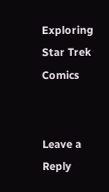Exploring Star Trek Comics


Leave a Reply